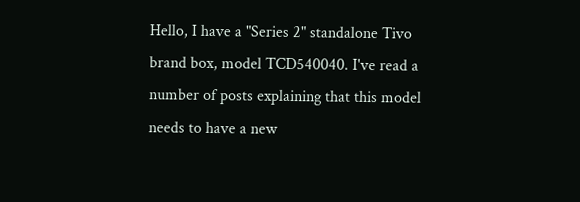Hello, I have a "Series 2" standalone Tivo brand box, model TCD540040. I've read a number of posts explaining that this model needs to have a new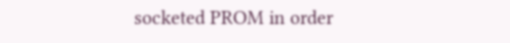socketed PROM in order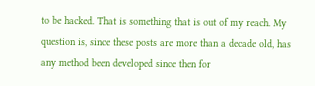to be hacked. That is something that is out of my reach. My question is, since these posts are more than a decade old, has any method been developed since then for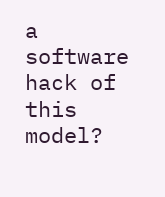a software hack of this model?